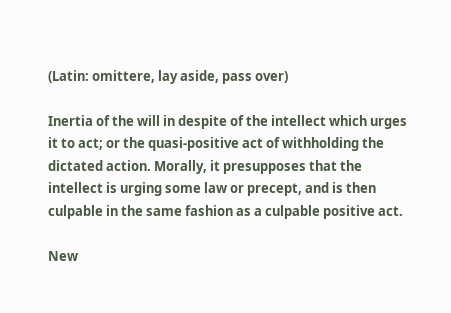(Latin: omittere, lay aside, pass over)

Inertia of the will in despite of the intellect which urges it to act; or the quasi-positive act of withholding the dictated action. Morally, it presupposes that the intellect is urging some law or precept, and is then culpable in the same fashion as a culpable positive act.

New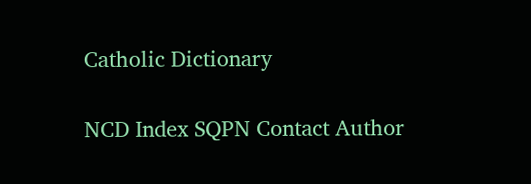Catholic Dictionary

NCD Index SQPN Contact Author